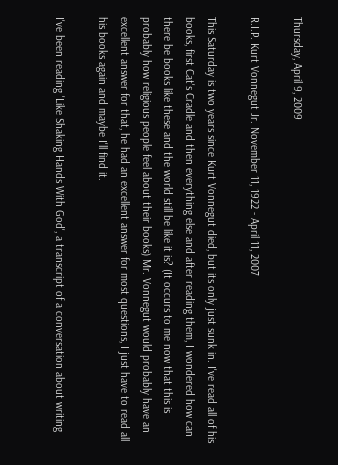Thursday, April 9, 2009

R.I.P. Kurt Vonnegut Jr. November 11, 1922 - April 11, 2007

This Saturday is two years since Kurt Vonnegut died, but its only just sunk in. I've read all of his books, first Cat's Cradle and then everything else and after reading them, I wondered how can there be books like these and the world still be like it is? (It occurs to me now that this is probably how religious people feel about their books) Mr. Vonnegut would probably have an excellent answer for that, he had an excellent answer for most questions, I just have to read all his books again and maybe I'll find it.

I've been reading 'Like Shaking Hands With God', a transcript of a conversation about writing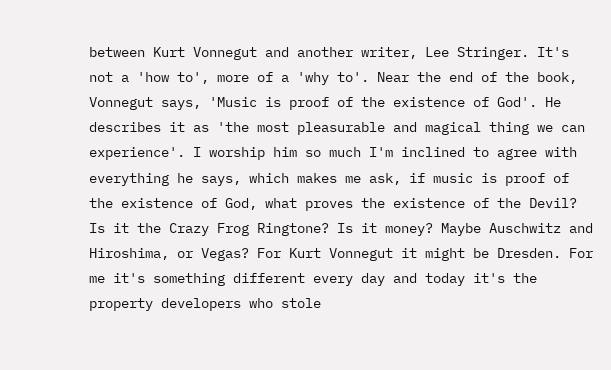between Kurt Vonnegut and another writer, Lee Stringer. It's not a 'how to', more of a 'why to'. Near the end of the book, Vonnegut says, 'Music is proof of the existence of God'. He describes it as 'the most pleasurable and magical thing we can experience'. I worship him so much I'm inclined to agree with everything he says, which makes me ask, if music is proof of the existence of God, what proves the existence of the Devil? Is it the Crazy Frog Ringtone? Is it money? Maybe Auschwitz and Hiroshima, or Vegas? For Kurt Vonnegut it might be Dresden. For me it's something different every day and today it's the property developers who stole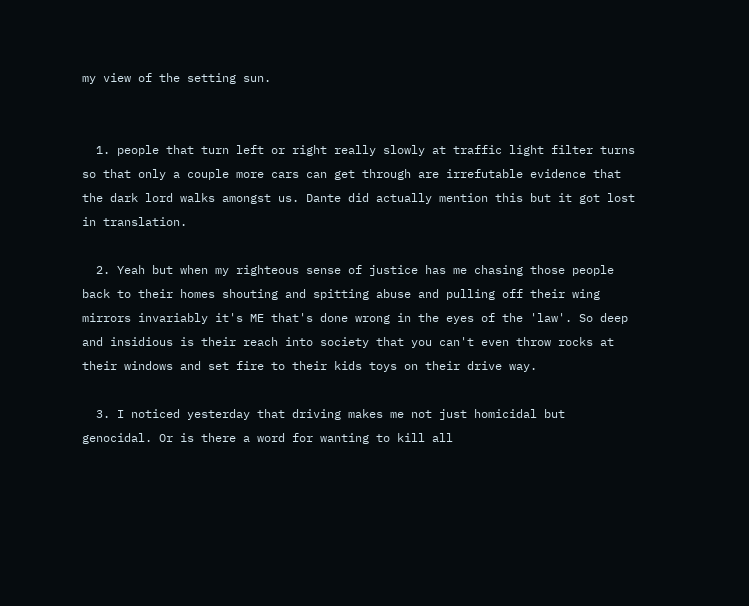my view of the setting sun.


  1. people that turn left or right really slowly at traffic light filter turns so that only a couple more cars can get through are irrefutable evidence that the dark lord walks amongst us. Dante did actually mention this but it got lost in translation.

  2. Yeah but when my righteous sense of justice has me chasing those people back to their homes shouting and spitting abuse and pulling off their wing mirrors invariably it's ME that's done wrong in the eyes of the 'law'. So deep and insidious is their reach into society that you can't even throw rocks at their windows and set fire to their kids toys on their drive way.

  3. I noticed yesterday that driving makes me not just homicidal but genocidal. Or is there a word for wanting to kill all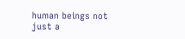human beings not just a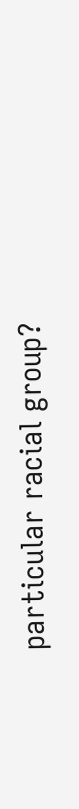particular racial group?